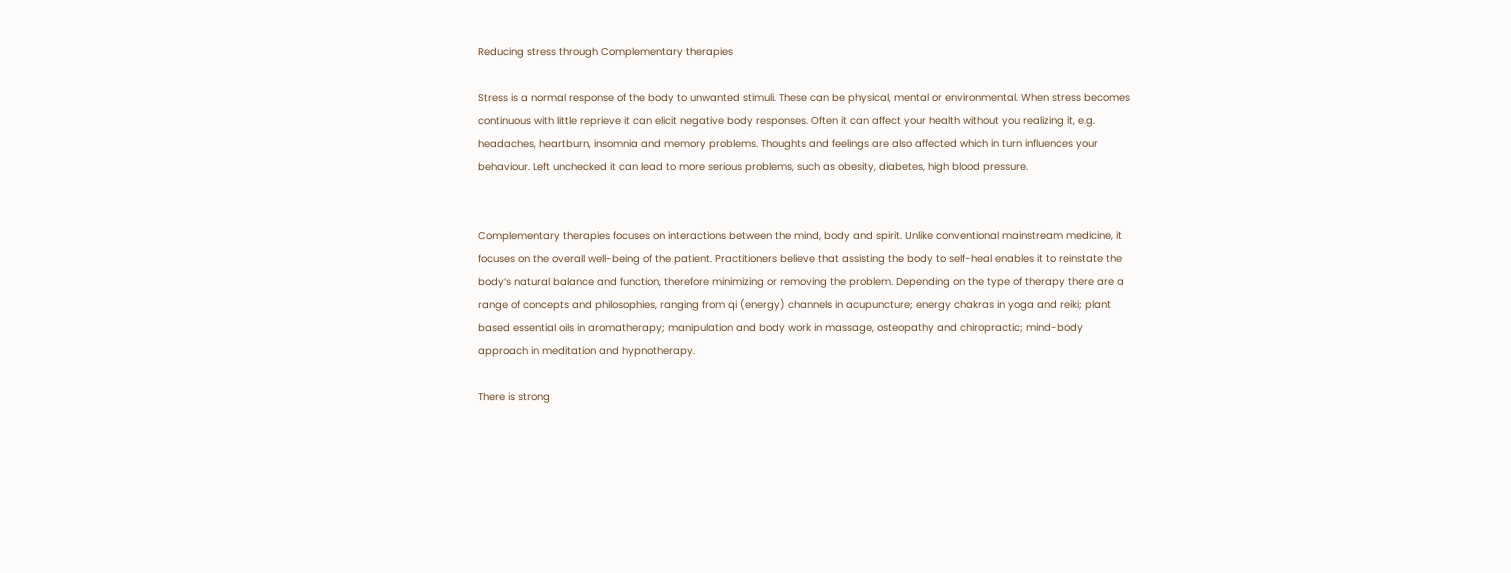Reducing stress through Complementary therapies

Stress is a normal response of the body to unwanted stimuli. These can be physical, mental or environmental. When stress becomes continuous with little reprieve it can elicit negative body responses. Often it can affect your health without you realizing it, e.g. headaches, heartburn, insomnia and memory problems. Thoughts and feelings are also affected which in turn influences your behaviour. Left unchecked it can lead to more serious problems, such as obesity, diabetes, high blood pressure.


Complementary therapies focuses on interactions between the mind, body and spirit. Unlike conventional mainstream medicine, it focuses on the overall well-being of the patient. Practitioners believe that assisting the body to self-heal enables it to reinstate the body’s natural balance and function, therefore minimizing or removing the problem. Depending on the type of therapy there are a range of concepts and philosophies, ranging from qi (energy) channels in acupuncture; energy chakras in yoga and reiki; plant based essential oils in aromatherapy; manipulation and body work in massage, osteopathy and chiropractic; mind-body approach in meditation and hypnotherapy.

There is strong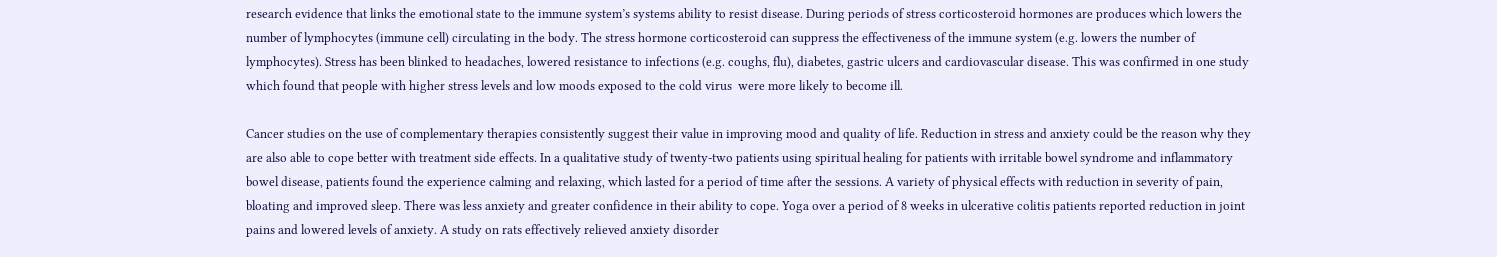research evidence that links the emotional state to the immune system’s systems ability to resist disease. During periods of stress corticosteroid hormones are produces which lowers the number of lymphocytes (immune cell) circulating in the body. The stress hormone corticosteroid can suppress the effectiveness of the immune system (e.g. lowers the number of lymphocytes). Stress has been blinked to headaches, lowered resistance to infections (e.g. coughs, flu), diabetes, gastric ulcers and cardiovascular disease. This was confirmed in one study which found that people with higher stress levels and low moods exposed to the cold virus  were more likely to become ill.

Cancer studies on the use of complementary therapies consistently suggest their value in improving mood and quality of life. Reduction in stress and anxiety could be the reason why they are also able to cope better with treatment side effects. In a qualitative study of twenty-two patients using spiritual healing for patients with irritable bowel syndrome and inflammatory bowel disease, patients found the experience calming and relaxing, which lasted for a period of time after the sessions. A variety of physical effects with reduction in severity of pain, bloating and improved sleep. There was less anxiety and greater confidence in their ability to cope. Yoga over a period of 8 weeks in ulcerative colitis patients reported reduction in joint pains and lowered levels of anxiety. A study on rats effectively relieved anxiety disorder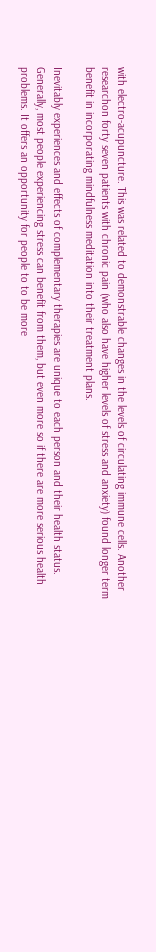with electro-acupuncture. This was related to demonstrable changes in the levels of circulating immune cells. Another researchon forty seven patients with chronic pain (who also have higher levels of stress and anxiety) found longer term benefit in incorporating mindfulness meditation into their treatment plans.

Inevitably experiences and effects of complementary therapies are unique to each person and their health status. Generally, most people experiencing stress can benefit from them, but even more so if there are more serious health problems. It offers an opportunity for people to to be more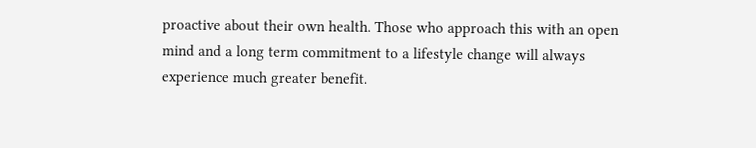proactive about their own health. Those who approach this with an open mind and a long term commitment to a lifestyle change will always experience much greater benefit.